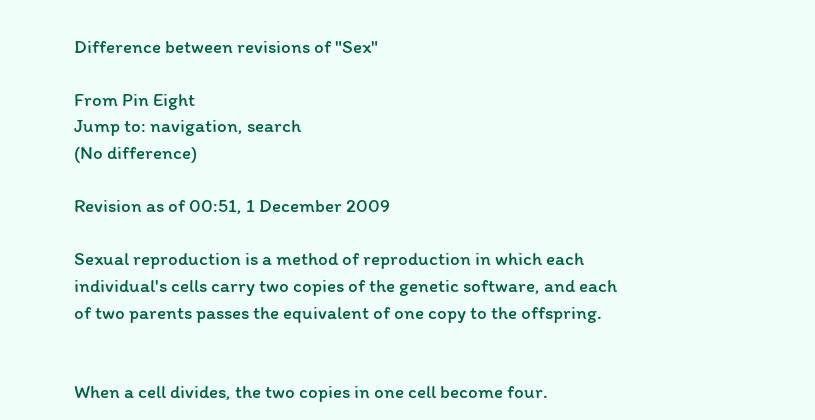Difference between revisions of "Sex"

From Pin Eight
Jump to: navigation, search
(No difference)

Revision as of 00:51, 1 December 2009

Sexual reproduction is a method of reproduction in which each individual's cells carry two copies of the genetic software, and each of two parents passes the equivalent of one copy to the offspring.


When a cell divides, the two copies in one cell become four.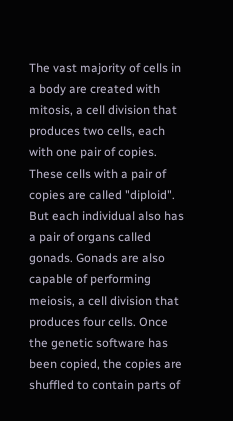The vast majority of cells in a body are created with mitosis, a cell division that produces two cells, each with one pair of copies. These cells with a pair of copies are called "diploid". But each individual also has a pair of organs called gonads. Gonads are also capable of performing meiosis, a cell division that produces four cells. Once the genetic software has been copied, the copies are shuffled to contain parts of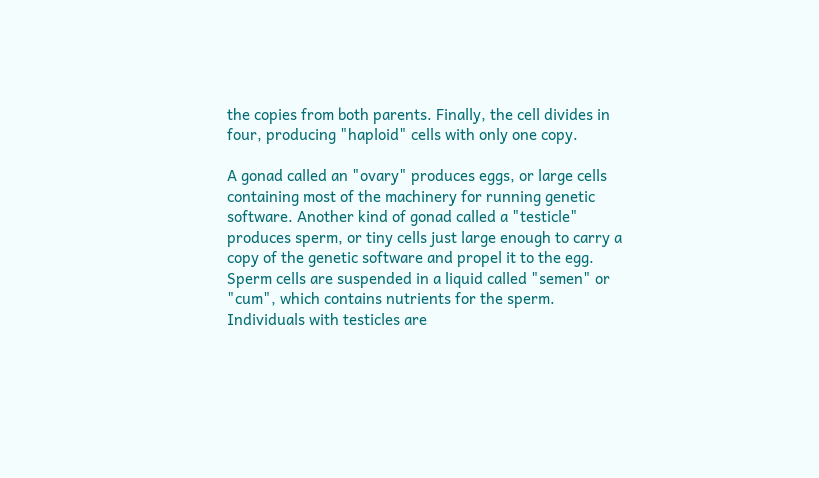the copies from both parents. Finally, the cell divides in four, producing "haploid" cells with only one copy.

A gonad called an "ovary" produces eggs, or large cells containing most of the machinery for running genetic software. Another kind of gonad called a "testicle" produces sperm, or tiny cells just large enough to carry a copy of the genetic software and propel it to the egg. Sperm cells are suspended in a liquid called "semen" or "cum", which contains nutrients for the sperm. Individuals with testicles are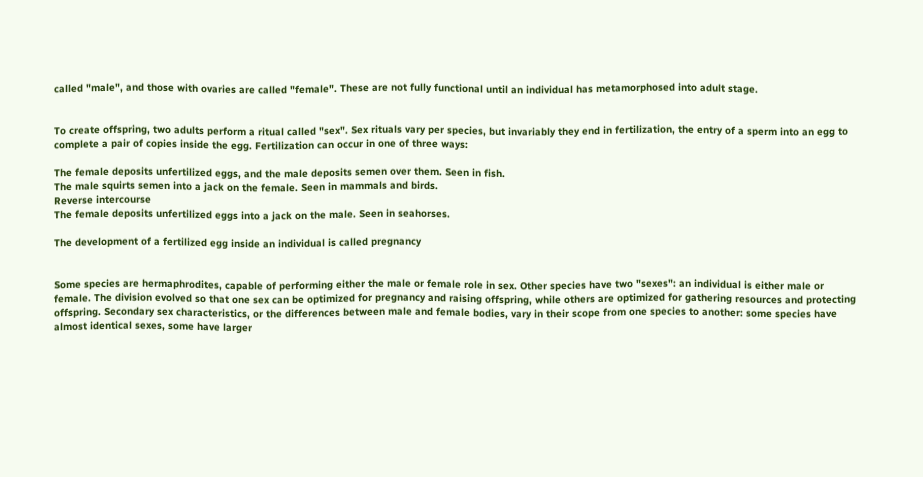called "male", and those with ovaries are called "female". These are not fully functional until an individual has metamorphosed into adult stage.


To create offspring, two adults perform a ritual called "sex". Sex rituals vary per species, but invariably they end in fertilization, the entry of a sperm into an egg to complete a pair of copies inside the egg. Fertilization can occur in one of three ways:

The female deposits unfertilized eggs, and the male deposits semen over them. Seen in fish.
The male squirts semen into a jack on the female. Seen in mammals and birds.
Reverse intercourse
The female deposits unfertilized eggs into a jack on the male. Seen in seahorses.

The development of a fertilized egg inside an individual is called pregnancy


Some species are hermaphrodites, capable of performing either the male or female role in sex. Other species have two "sexes": an individual is either male or female. The division evolved so that one sex can be optimized for pregnancy and raising offspring, while others are optimized for gathering resources and protecting offspring. Secondary sex characteristics, or the differences between male and female bodies, vary in their scope from one species to another: some species have almost identical sexes, some have larger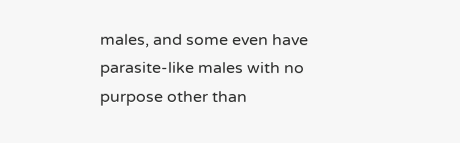males, and some even have parasite-like males with no purpose other than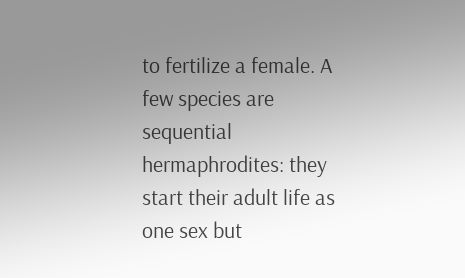to fertilize a female. A few species are sequential hermaphrodites: they start their adult life as one sex but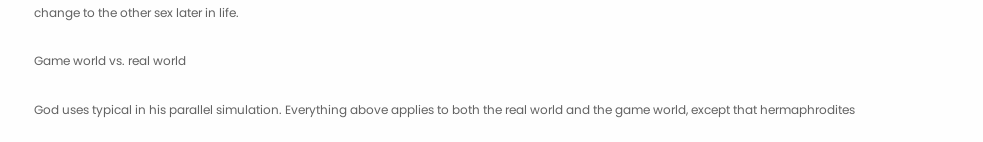change to the other sex later in life.

Game world vs. real world

God uses typical in his parallel simulation. Everything above applies to both the real world and the game world, except that hermaphrodites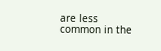are less common in the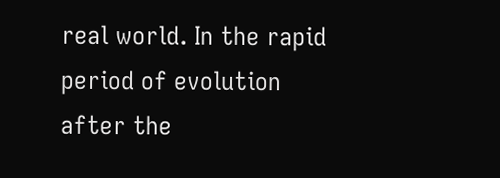real world. In the rapid period of evolution after the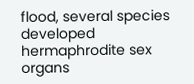flood, several species developed hermaphrodite sex organs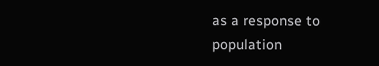as a response to population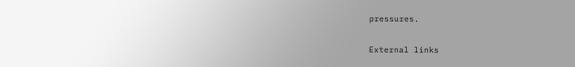pressures.

External links